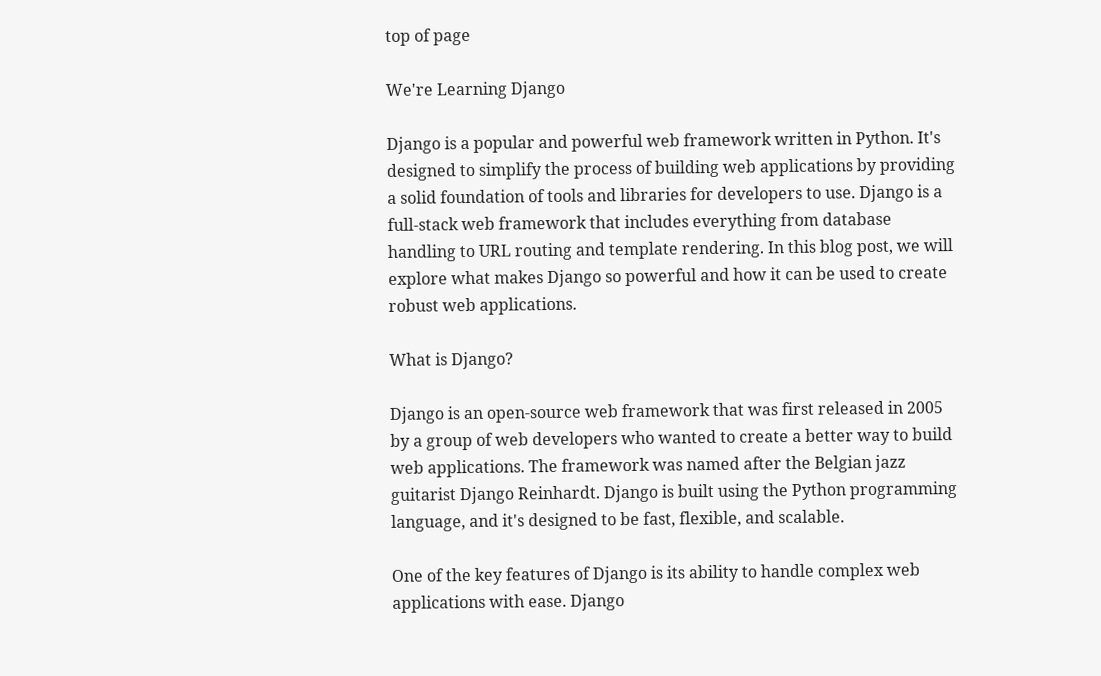top of page

We're Learning Django

Django is a popular and powerful web framework written in Python. It's designed to simplify the process of building web applications by providing a solid foundation of tools and libraries for developers to use. Django is a full-stack web framework that includes everything from database handling to URL routing and template rendering. In this blog post, we will explore what makes Django so powerful and how it can be used to create robust web applications.

What is Django?

Django is an open-source web framework that was first released in 2005 by a group of web developers who wanted to create a better way to build web applications. The framework was named after the Belgian jazz guitarist Django Reinhardt. Django is built using the Python programming language, and it's designed to be fast, flexible, and scalable.

One of the key features of Django is its ability to handle complex web applications with ease. Django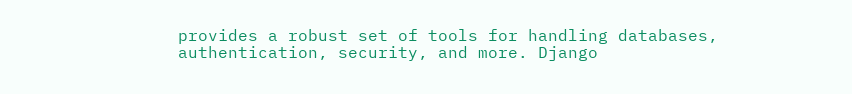provides a robust set of tools for handling databases, authentication, security, and more. Django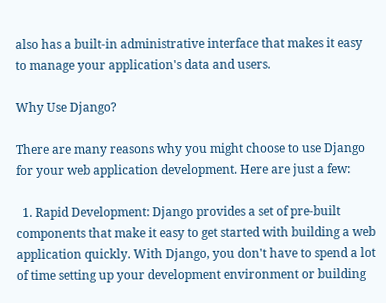also has a built-in administrative interface that makes it easy to manage your application's data and users.

Why Use Django?

There are many reasons why you might choose to use Django for your web application development. Here are just a few:

  1. Rapid Development: Django provides a set of pre-built components that make it easy to get started with building a web application quickly. With Django, you don't have to spend a lot of time setting up your development environment or building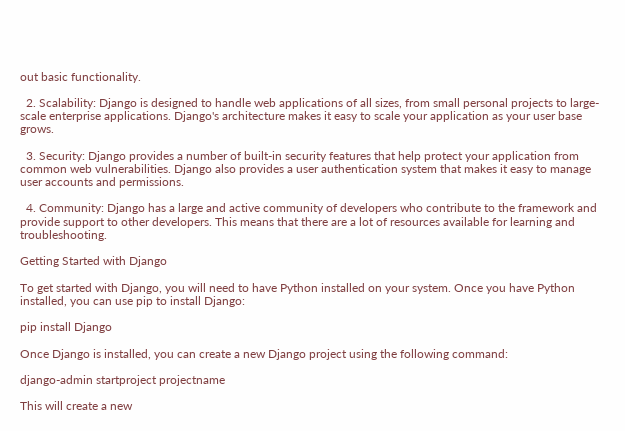out basic functionality.

  2. Scalability: Django is designed to handle web applications of all sizes, from small personal projects to large-scale enterprise applications. Django's architecture makes it easy to scale your application as your user base grows.

  3. Security: Django provides a number of built-in security features that help protect your application from common web vulnerabilities. Django also provides a user authentication system that makes it easy to manage user accounts and permissions.

  4. Community: Django has a large and active community of developers who contribute to the framework and provide support to other developers. This means that there are a lot of resources available for learning and troubleshooting.

Getting Started with Django

To get started with Django, you will need to have Python installed on your system. Once you have Python installed, you can use pip to install Django:

pip install Django

Once Django is installed, you can create a new Django project using the following command:

django-admin startproject projectname

This will create a new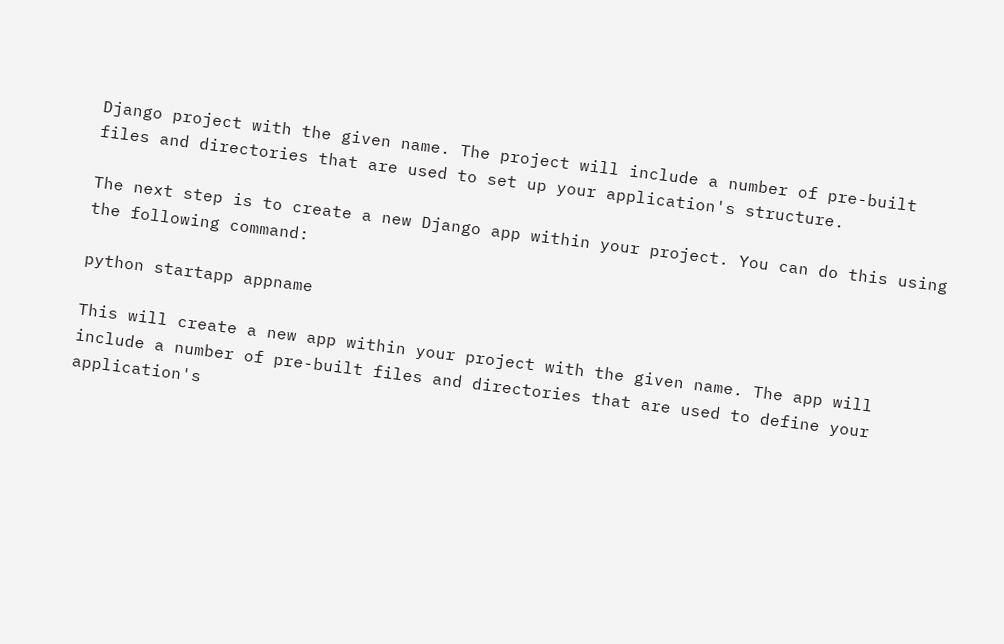Django project with the given name. The project will include a number of pre-built files and directories that are used to set up your application's structure.

The next step is to create a new Django app within your project. You can do this using the following command:

python startapp appname

This will create a new app within your project with the given name. The app will include a number of pre-built files and directories that are used to define your application's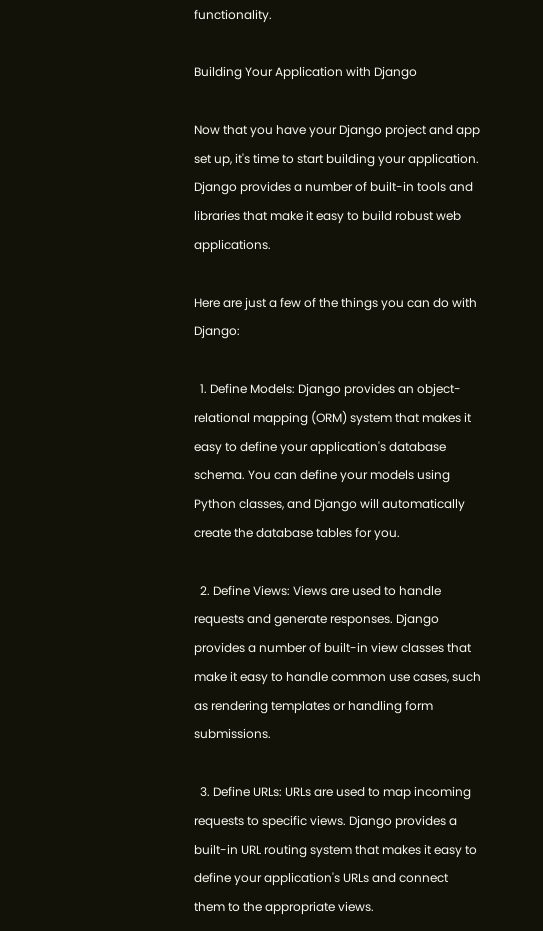functionality.

Building Your Application with Django

Now that you have your Django project and app set up, it's time to start building your application. Django provides a number of built-in tools and libraries that make it easy to build robust web applications.

Here are just a few of the things you can do with Django:

  1. Define Models: Django provides an object-relational mapping (ORM) system that makes it easy to define your application's database schema. You can define your models using Python classes, and Django will automatically create the database tables for you.

  2. Define Views: Views are used to handle requests and generate responses. Django provides a number of built-in view classes that make it easy to handle common use cases, such as rendering templates or handling form submissions.

  3. Define URLs: URLs are used to map incoming requests to specific views. Django provides a built-in URL routing system that makes it easy to define your application's URLs and connect them to the appropriate views.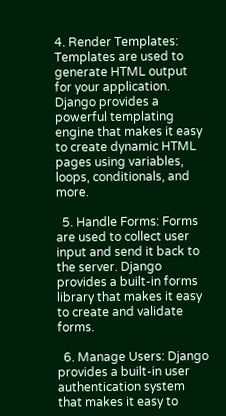4. Render Templates: Templates are used to generate HTML output for your application. Django provides a powerful templating engine that makes it easy to create dynamic HTML pages using variables, loops, conditionals, and more.

  5. Handle Forms: Forms are used to collect user input and send it back to the server. Django provides a built-in forms library that makes it easy to create and validate forms.

  6. Manage Users: Django provides a built-in user authentication system that makes it easy to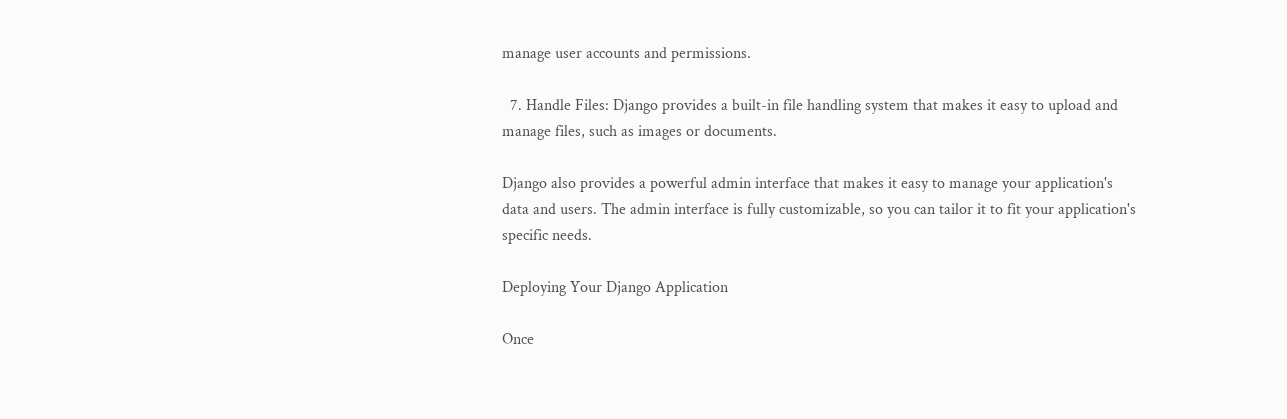manage user accounts and permissions.

  7. Handle Files: Django provides a built-in file handling system that makes it easy to upload and manage files, such as images or documents.

Django also provides a powerful admin interface that makes it easy to manage your application's data and users. The admin interface is fully customizable, so you can tailor it to fit your application's specific needs.

Deploying Your Django Application

Once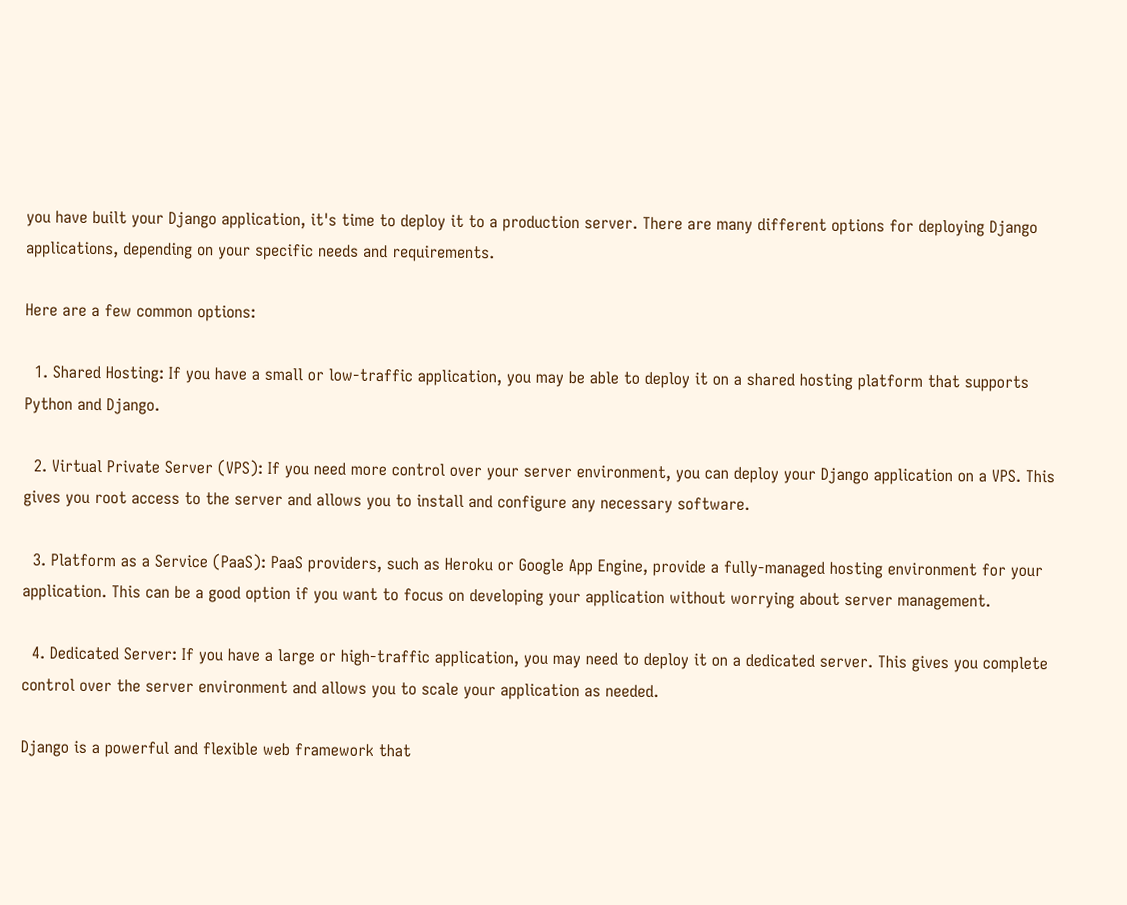you have built your Django application, it's time to deploy it to a production server. There are many different options for deploying Django applications, depending on your specific needs and requirements.

Here are a few common options:

  1. Shared Hosting: If you have a small or low-traffic application, you may be able to deploy it on a shared hosting platform that supports Python and Django.

  2. Virtual Private Server (VPS): If you need more control over your server environment, you can deploy your Django application on a VPS. This gives you root access to the server and allows you to install and configure any necessary software.

  3. Platform as a Service (PaaS): PaaS providers, such as Heroku or Google App Engine, provide a fully-managed hosting environment for your application. This can be a good option if you want to focus on developing your application without worrying about server management.

  4. Dedicated Server: If you have a large or high-traffic application, you may need to deploy it on a dedicated server. This gives you complete control over the server environment and allows you to scale your application as needed.

Django is a powerful and flexible web framework that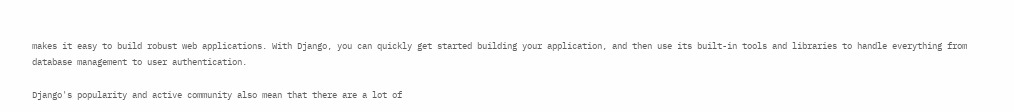makes it easy to build robust web applications. With Django, you can quickly get started building your application, and then use its built-in tools and libraries to handle everything from database management to user authentication.

Django's popularity and active community also mean that there are a lot of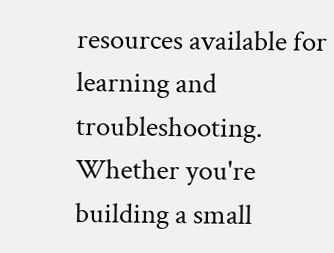resources available for learning and troubleshooting. Whether you're building a small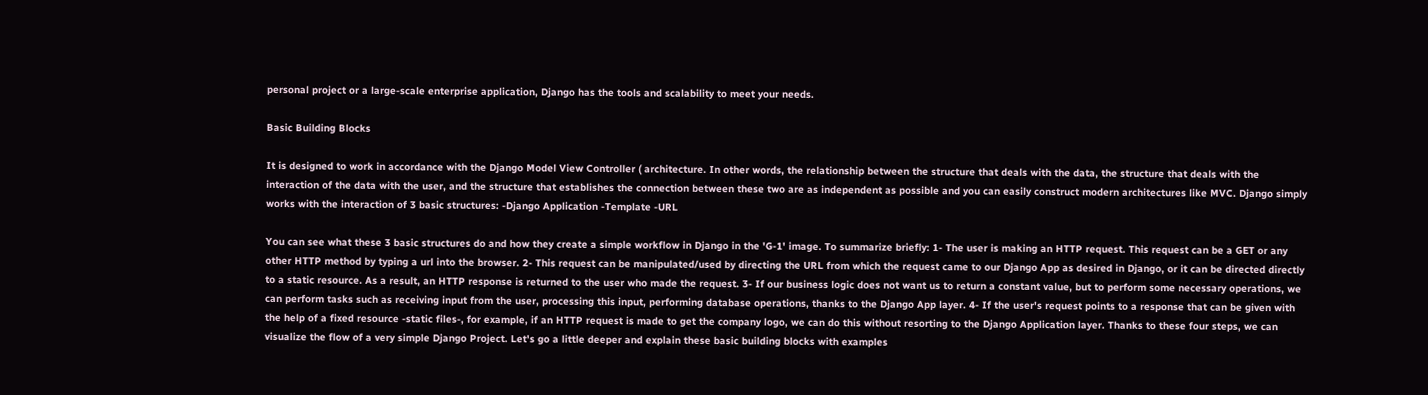personal project or a large-scale enterprise application, Django has the tools and scalability to meet your needs.

Basic Building Blocks

It is designed to work in accordance with the Django Model View Controller ( architecture. In other words, the relationship between the structure that deals with the data, the structure that deals with the interaction of the data with the user, and the structure that establishes the connection between these two are as independent as possible and you can easily construct modern architectures like MVC. Django simply works with the interaction of 3 basic structures: -Django Application -Template -URL

You can see what these 3 basic structures do and how they create a simple workflow in Django in the 'G-1' image. To summarize briefly: 1- The user is making an HTTP request. This request can be a GET or any other HTTP method by typing a url into the browser. 2- This request can be manipulated/used by directing the URL from which the request came to our Django App as desired in Django, or it can be directed directly to a static resource. As a result, an HTTP response is returned to the user who made the request. 3- If our business logic does not want us to return a constant value, but to perform some necessary operations, we can perform tasks such as receiving input from the user, processing this input, performing database operations, thanks to the Django App layer. 4- If the user's request points to a response that can be given with the help of a fixed resource -static files-, for example, if an HTTP request is made to get the company logo, we can do this without resorting to the Django Application layer. Thanks to these four steps, we can visualize the flow of a very simple Django Project. Let's go a little deeper and explain these basic building blocks with examples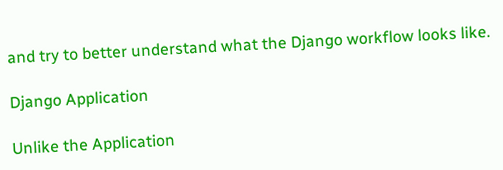and try to better understand what the Django workflow looks like.

Django Application

Unlike the Application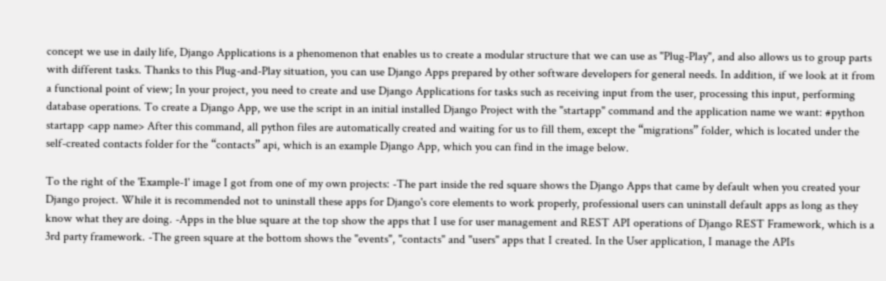concept we use in daily life, Django Applications is a phenomenon that enables us to create a modular structure that we can use as "Plug-Play", and also allows us to group parts with different tasks. Thanks to this Plug-and-Play situation, you can use Django Apps prepared by other software developers for general needs. In addition, if we look at it from a functional point of view; In your project, you need to create and use Django Applications for tasks such as receiving input from the user, processing this input, performing database operations. To create a Django App, we use the script in an initial installed Django Project with the "startapp" command and the application name we want: #python startapp <app name> After this command, all python files are automatically created and waiting for us to fill them, except the “migrations” folder, which is located under the self-created contacts folder for the “contacts” api, which is an example Django App, which you can find in the image below.

To the right of the 'Example-1' image I got from one of my own projects: -The part inside the red square shows the Django Apps that came by default when you created your Django project. While it is recommended not to uninstall these apps for Django's core elements to work properly, professional users can uninstall default apps as long as they know what they are doing. -Apps in the blue square at the top show the apps that I use for user management and REST API operations of Django REST Framework, which is a 3rd party framework. -The green square at the bottom shows the "events", "contacts" and "users" apps that I created. In the User application, I manage the APIs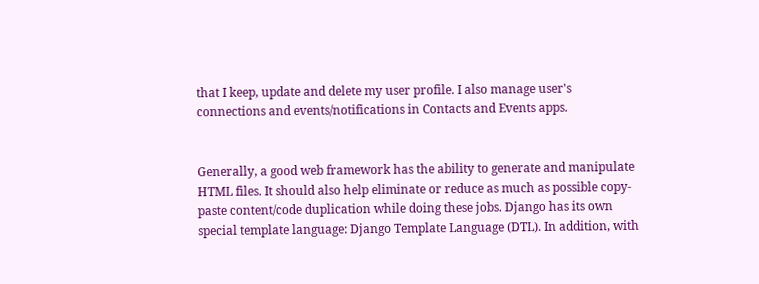that I keep, update and delete my user profile. I also manage user's connections and events/notifications in Contacts and Events apps.


Generally, a good web framework has the ability to generate and manipulate HTML files. It should also help eliminate or reduce as much as possible copy-paste content/code duplication while doing these jobs. Django has its own special template language: Django Template Language (DTL). In addition, with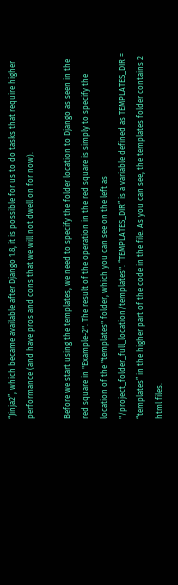“Jinja2”, which became available after Django 1.8, it is possible for us to do tasks that require higher performance (and have pros and cons that we will not dwell on for now).

Before we start using the templates, we need to specify the folder location to Django as seen in the red square in "Example-2". The result of the operation in the red square is simply to specify the location of the "templates" folder, which you can see on the left as "/project_folder_full_location/templates". “TEMPLATES_DIR” is a variable defined as TEMPLATES_DIR = “templates” in the higher part of the code in the file. As you can see, the templates folder contains 2 html files.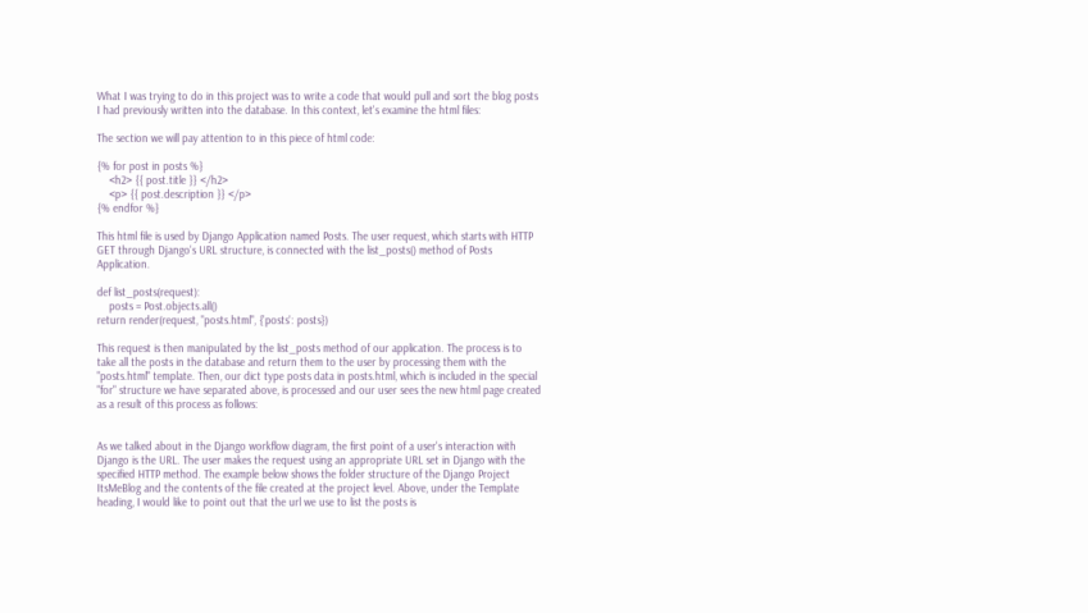What I was trying to do in this project was to write a code that would pull and sort the blog posts I had previously written into the database. In this context, let's examine the html files:

The section we will pay attention to in this piece of html code:

{% for post in posts %}
    <h2> {{ post.title }} </h2>
    <p> {{ post.description }} </p>
{% endfor %}

This html file is used by Django Application named Posts. The user request, which starts with HTTP GET through Django's URL structure, is connected with the list_posts() method of Posts Application.

def list_posts(request):
    posts = Post.objects.all()
return render(request, "posts.html", {'posts': posts})

This request is then manipulated by the list_posts method of our application. The process is to take all the posts in the database and return them to the user by processing them with the "posts.html" template. Then, our dict type posts data in posts.html, which is included in the special "for" structure we have separated above, is processed and our user sees the new html page created as a result of this process as follows:


As we talked about in the Django workflow diagram, the first point of a user's interaction with Django is the URL. The user makes the request using an appropriate URL set in Django with the specified HTTP method. The example below shows the folder structure of the Django Project ItsMeBlog and the contents of the file created at the project level. Above, under the Template heading, I would like to point out that the url we use to list the posts is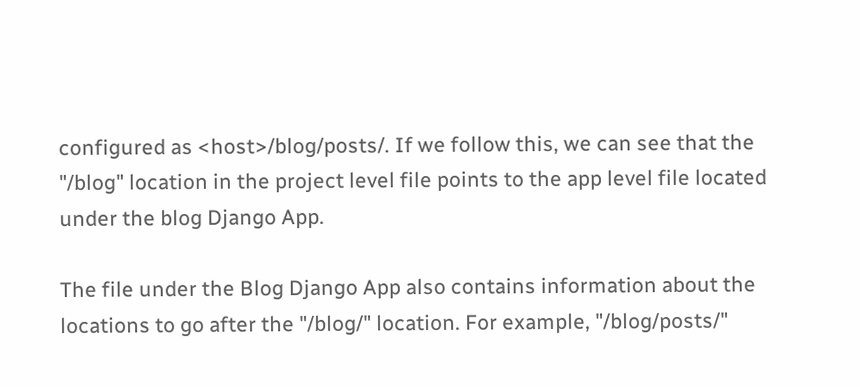configured as <host>/blog/posts/. If we follow this, we can see that the "/blog" location in the project level file points to the app level file located under the blog Django App.

The file under the Blog Django App also contains information about the locations to go after the "/blog/" location. For example, "/blog/posts/"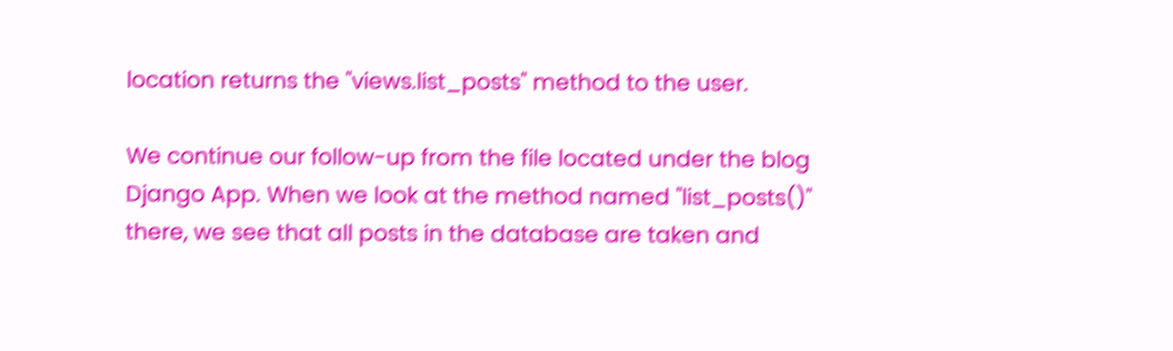location returns the "views.list_posts" method to the user.

We continue our follow-up from the file located under the blog Django App. When we look at the method named "list_posts()" there, we see that all posts in the database are taken and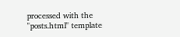processed with the "posts.html" template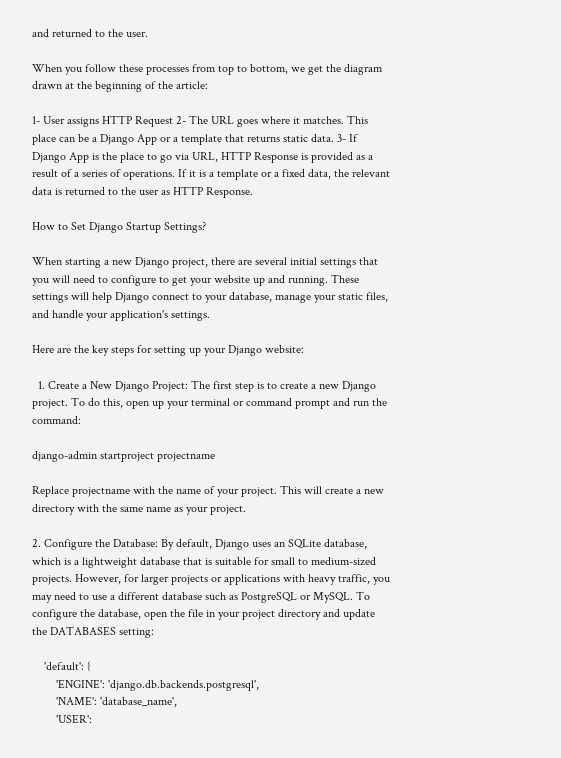and returned to the user.

When you follow these processes from top to bottom, we get the diagram drawn at the beginning of the article:

1- User assigns HTTP Request 2- The URL goes where it matches. This place can be a Django App or a template that returns static data. 3- If Django App is the place to go via URL, HTTP Response is provided as a result of a series of operations. If it is a template or a fixed data, the relevant data is returned to the user as HTTP Response.

How to Set Django Startup Settings?

When starting a new Django project, there are several initial settings that you will need to configure to get your website up and running. These settings will help Django connect to your database, manage your static files, and handle your application's settings.

Here are the key steps for setting up your Django website:

  1. Create a New Django Project: The first step is to create a new Django project. To do this, open up your terminal or command prompt and run the command:

django-admin startproject projectname

Replace projectname with the name of your project. This will create a new directory with the same name as your project.

2. Configure the Database: By default, Django uses an SQLite database, which is a lightweight database that is suitable for small to medium-sized projects. However, for larger projects or applications with heavy traffic, you may need to use a different database such as PostgreSQL or MySQL. To configure the database, open the file in your project directory and update the DATABASES setting:

    'default': {
        'ENGINE': 'django.db.backends.postgresql',
        'NAME': 'database_name',
        'USER':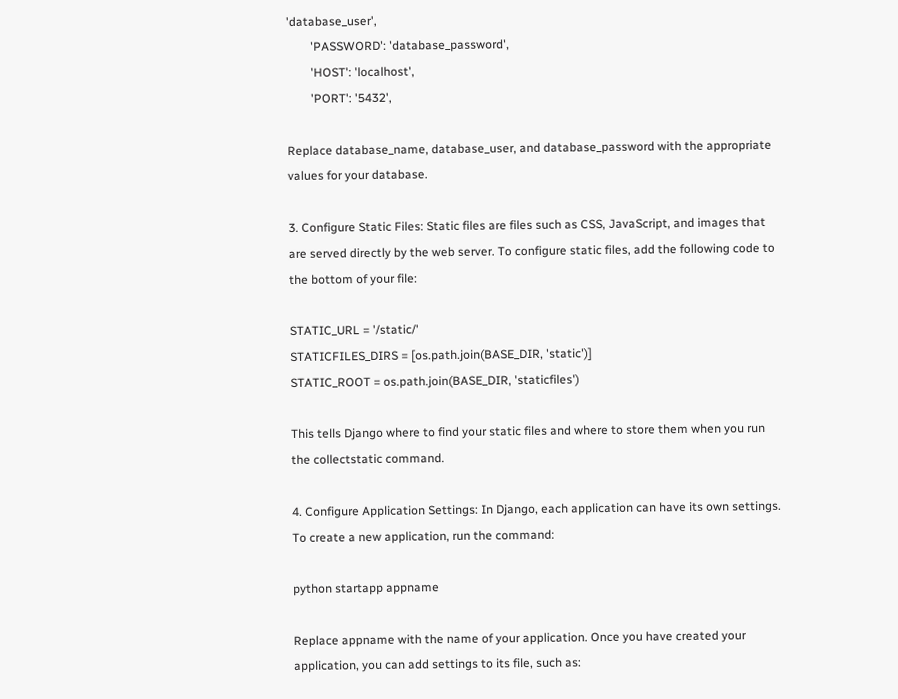'database_user',
        'PASSWORD': 'database_password',
        'HOST': 'localhost',
        'PORT': '5432',

Replace database_name, database_user, and database_password with the appropriate values for your database.

3. Configure Static Files: Static files are files such as CSS, JavaScript, and images that are served directly by the web server. To configure static files, add the following code to the bottom of your file:

STATIC_URL = '/static/'
STATICFILES_DIRS = [os.path.join(BASE_DIR, 'static')]
STATIC_ROOT = os.path.join(BASE_DIR, 'staticfiles')

This tells Django where to find your static files and where to store them when you run the collectstatic command.

4. Configure Application Settings: In Django, each application can have its own settings. To create a new application, run the command:

python startapp appname

Replace appname with the name of your application. Once you have created your application, you can add settings to its file, such as: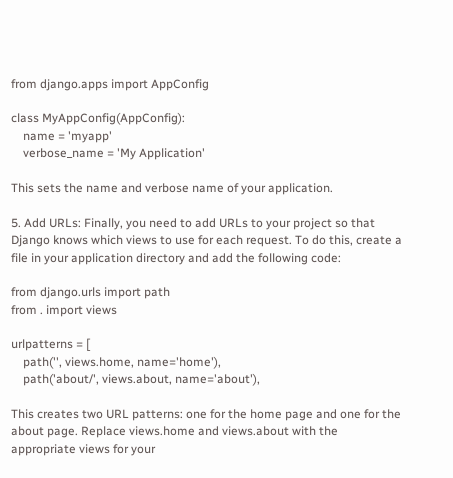from django.apps import AppConfig

class MyAppConfig(AppConfig):
    name = 'myapp'
    verbose_name = 'My Application'

This sets the name and verbose name of your application.

5. Add URLs: Finally, you need to add URLs to your project so that Django knows which views to use for each request. To do this, create a file in your application directory and add the following code:

from django.urls import path
from . import views

urlpatterns = [
    path('', views.home, name='home'),
    path('about/', views.about, name='about'),

This creates two URL patterns: one for the home page and one for the about page. Replace views.home and views.about with the appropriate views for your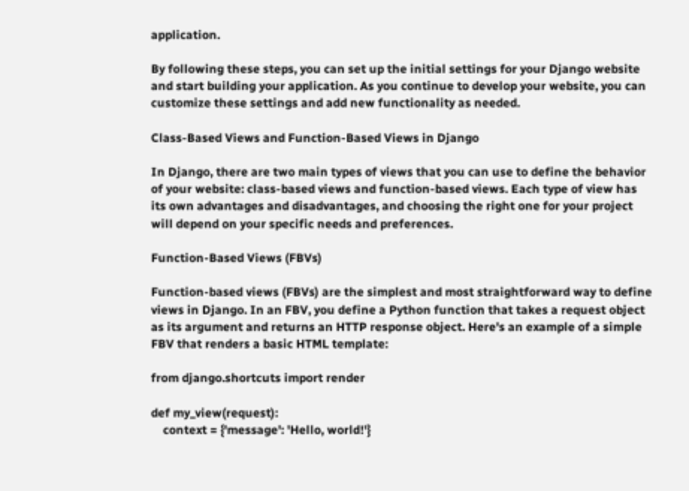application.

By following these steps, you can set up the initial settings for your Django website and start building your application. As you continue to develop your website, you can customize these settings and add new functionality as needed.

Class-Based Views and Function-Based Views in Django

In Django, there are two main types of views that you can use to define the behavior of your website: class-based views and function-based views. Each type of view has its own advantages and disadvantages, and choosing the right one for your project will depend on your specific needs and preferences.

Function-Based Views (FBVs)

Function-based views (FBVs) are the simplest and most straightforward way to define views in Django. In an FBV, you define a Python function that takes a request object as its argument and returns an HTTP response object. Here's an example of a simple FBV that renders a basic HTML template:

from django.shortcuts import render

def my_view(request):
    context = {'message': 'Hello, world!'}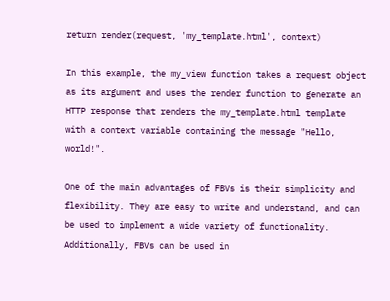return render(request, 'my_template.html', context)

In this example, the my_view function takes a request object as its argument and uses the render function to generate an HTTP response that renders the my_template.html template with a context variable containing the message "Hello, world!".

One of the main advantages of FBVs is their simplicity and flexibility. They are easy to write and understand, and can be used to implement a wide variety of functionality. Additionally, FBVs can be used in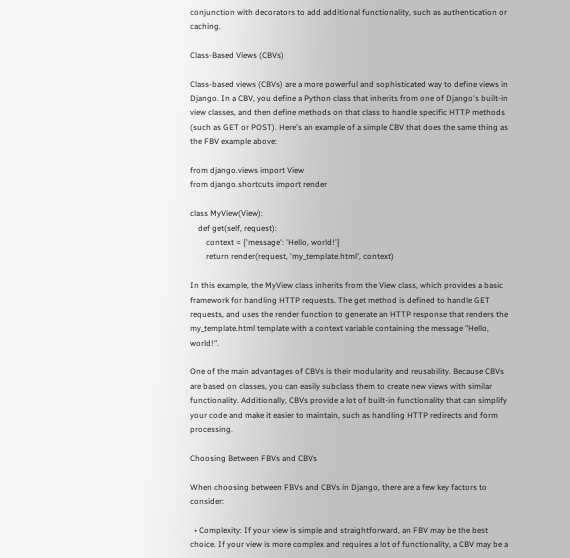conjunction with decorators to add additional functionality, such as authentication or caching.

Class-Based Views (CBVs)

Class-based views (CBVs) are a more powerful and sophisticated way to define views in Django. In a CBV, you define a Python class that inherits from one of Django's built-in view classes, and then define methods on that class to handle specific HTTP methods (such as GET or POST). Here's an example of a simple CBV that does the same thing as the FBV example above:

from django.views import View
from django.shortcuts import render

class MyView(View):
    def get(self, request):
        context = {'message': 'Hello, world!'}
        return render(request, 'my_template.html', context)

In this example, the MyView class inherits from the View class, which provides a basic framework for handling HTTP requests. The get method is defined to handle GET requests, and uses the render function to generate an HTTP response that renders the my_template.html template with a context variable containing the message "Hello, world!".

One of the main advantages of CBVs is their modularity and reusability. Because CBVs are based on classes, you can easily subclass them to create new views with similar functionality. Additionally, CBVs provide a lot of built-in functionality that can simplify your code and make it easier to maintain, such as handling HTTP redirects and form processing.

Choosing Between FBVs and CBVs

When choosing between FBVs and CBVs in Django, there are a few key factors to consider:

  • Complexity: If your view is simple and straightforward, an FBV may be the best choice. If your view is more complex and requires a lot of functionality, a CBV may be a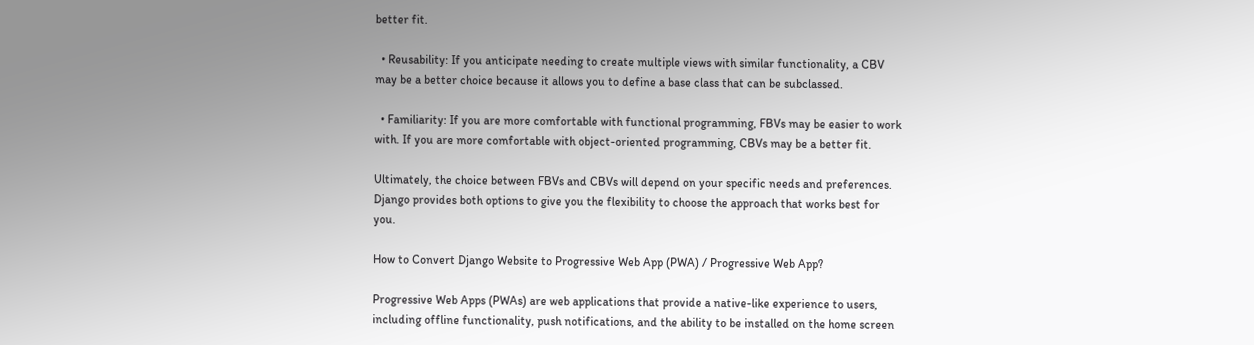better fit.

  • Reusability: If you anticipate needing to create multiple views with similar functionality, a CBV may be a better choice because it allows you to define a base class that can be subclassed.

  • Familiarity: If you are more comfortable with functional programming, FBVs may be easier to work with. If you are more comfortable with object-oriented programming, CBVs may be a better fit.

Ultimately, the choice between FBVs and CBVs will depend on your specific needs and preferences. Django provides both options to give you the flexibility to choose the approach that works best for you.

How to Convert Django Website to Progressive Web App (PWA) / Progressive Web App?

Progressive Web Apps (PWAs) are web applications that provide a native-like experience to users, including offline functionality, push notifications, and the ability to be installed on the home screen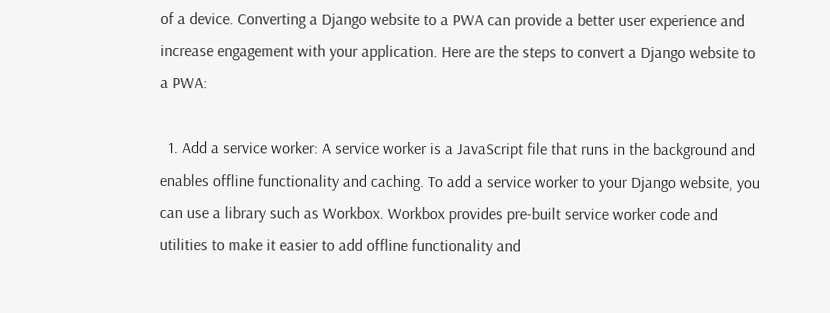of a device. Converting a Django website to a PWA can provide a better user experience and increase engagement with your application. Here are the steps to convert a Django website to a PWA:

  1. Add a service worker: A service worker is a JavaScript file that runs in the background and enables offline functionality and caching. To add a service worker to your Django website, you can use a library such as Workbox. Workbox provides pre-built service worker code and utilities to make it easier to add offline functionality and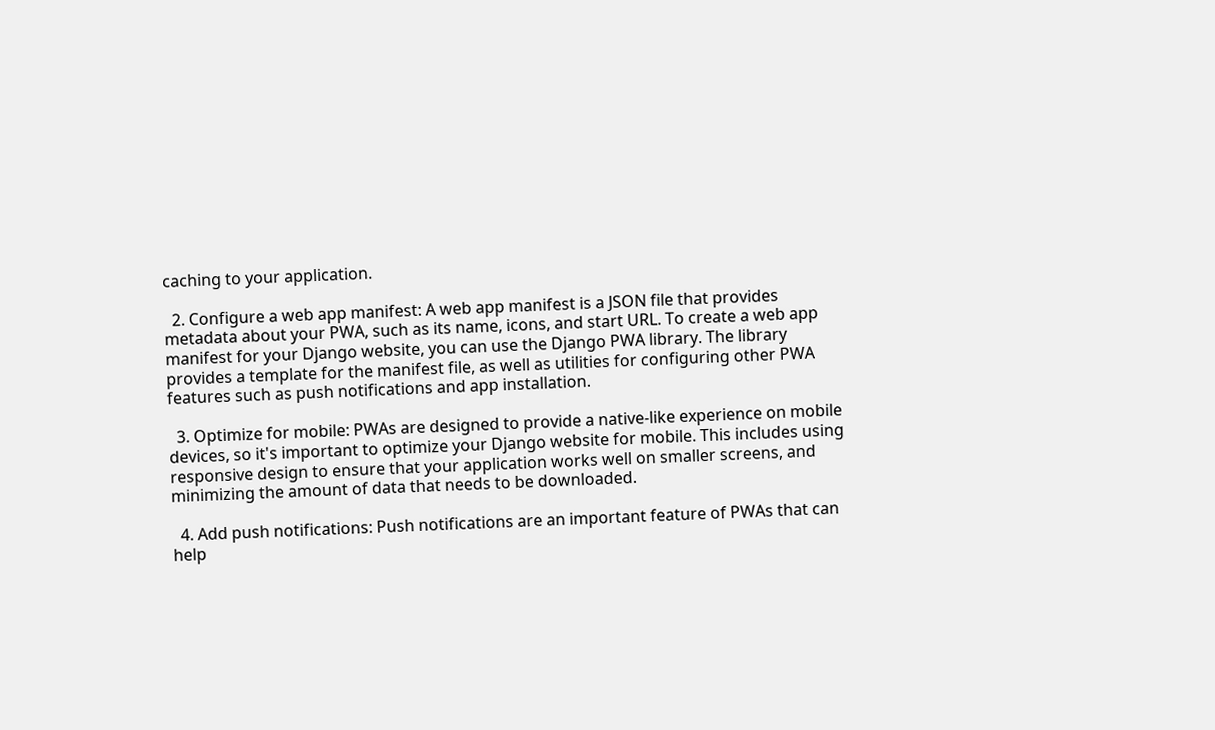caching to your application.

  2. Configure a web app manifest: A web app manifest is a JSON file that provides metadata about your PWA, such as its name, icons, and start URL. To create a web app manifest for your Django website, you can use the Django PWA library. The library provides a template for the manifest file, as well as utilities for configuring other PWA features such as push notifications and app installation.

  3. Optimize for mobile: PWAs are designed to provide a native-like experience on mobile devices, so it's important to optimize your Django website for mobile. This includes using responsive design to ensure that your application works well on smaller screens, and minimizing the amount of data that needs to be downloaded.

  4. Add push notifications: Push notifications are an important feature of PWAs that can help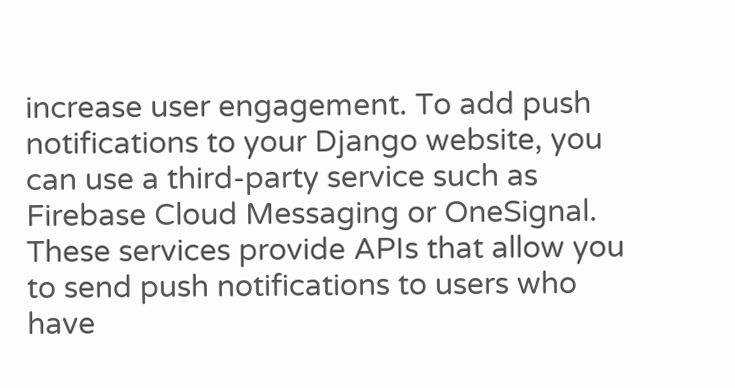increase user engagement. To add push notifications to your Django website, you can use a third-party service such as Firebase Cloud Messaging or OneSignal. These services provide APIs that allow you to send push notifications to users who have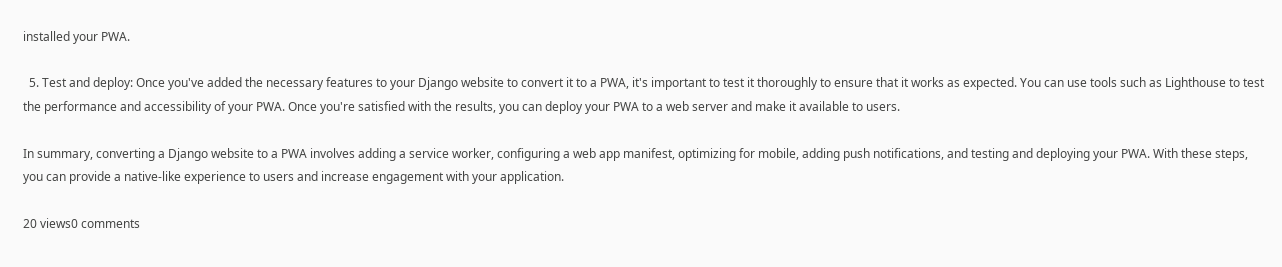installed your PWA.

  5. Test and deploy: Once you've added the necessary features to your Django website to convert it to a PWA, it's important to test it thoroughly to ensure that it works as expected. You can use tools such as Lighthouse to test the performance and accessibility of your PWA. Once you're satisfied with the results, you can deploy your PWA to a web server and make it available to users.

In summary, converting a Django website to a PWA involves adding a service worker, configuring a web app manifest, optimizing for mobile, adding push notifications, and testing and deploying your PWA. With these steps, you can provide a native-like experience to users and increase engagement with your application.

20 views0 comments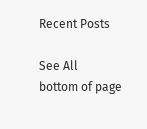Recent Posts

See All
bottom of page